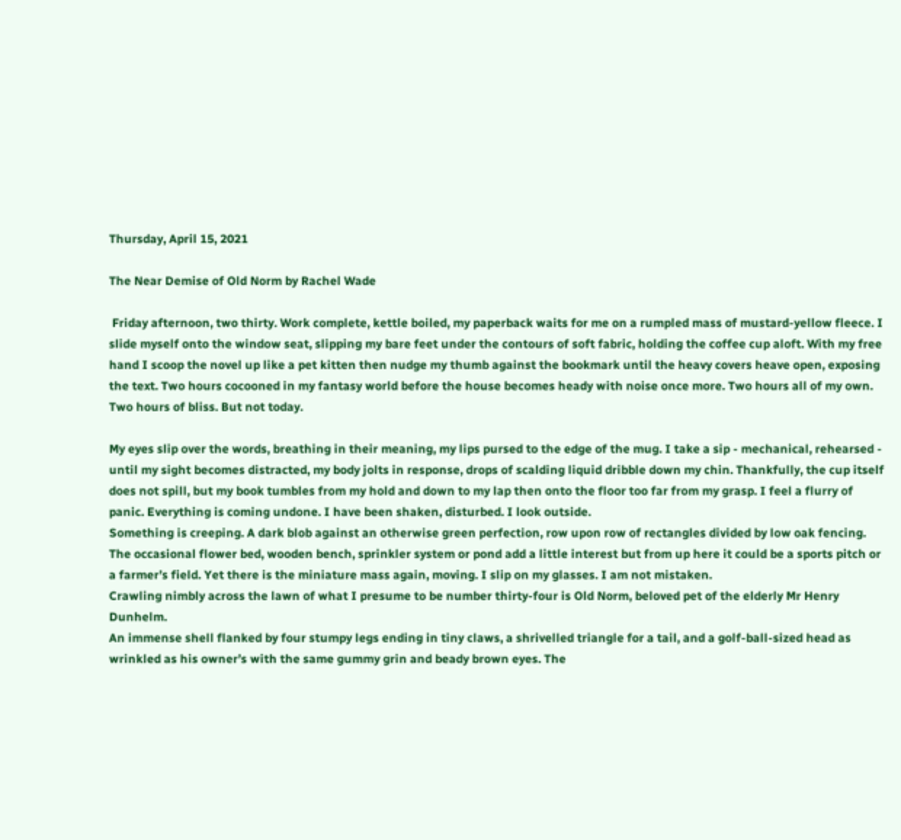Thursday, April 15, 2021

The Near Demise of Old Norm by Rachel Wade

 Friday afternoon, two thirty. Work complete, kettle boiled, my paperback waits for me on a rumpled mass of mustard-yellow fleece. I slide myself onto the window seat, slipping my bare feet under the contours of soft fabric, holding the coffee cup aloft. With my free hand I scoop the novel up like a pet kitten then nudge my thumb against the bookmark until the heavy covers heave open, exposing the text. Two hours cocooned in my fantasy world before the house becomes heady with noise once more. Two hours all of my own. Two hours of bliss. But not today.

My eyes slip over the words, breathing in their meaning, my lips pursed to the edge of the mug. I take a sip - mechanical, rehearsed - until my sight becomes distracted, my body jolts in response, drops of scalding liquid dribble down my chin. Thankfully, the cup itself does not spill, but my book tumbles from my hold and down to my lap then onto the floor too far from my grasp. I feel a flurry of panic. Everything is coming undone. I have been shaken, disturbed. I look outside.
Something is creeping. A dark blob against an otherwise green perfection, row upon row of rectangles divided by low oak fencing. The occasional flower bed, wooden bench, sprinkler system or pond add a little interest but from up here it could be a sports pitch or a farmer’s field. Yet there is the miniature mass again, moving. I slip on my glasses. I am not mistaken.
Crawling nimbly across the lawn of what I presume to be number thirty-four is Old Norm, beloved pet of the elderly Mr Henry Dunhelm.
An immense shell flanked by four stumpy legs ending in tiny claws, a shrivelled triangle for a tail, and a golf-ball-sized head as wrinkled as his owner’s with the same gummy grin and beady brown eyes. The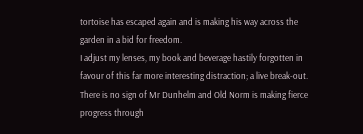tortoise has escaped again and is making his way across the garden in a bid for freedom.
I adjust my lenses, my book and beverage hastily forgotten in favour of this far more interesting distraction; a live break-out.
There is no sign of Mr Dunhelm and Old Norm is making fierce progress through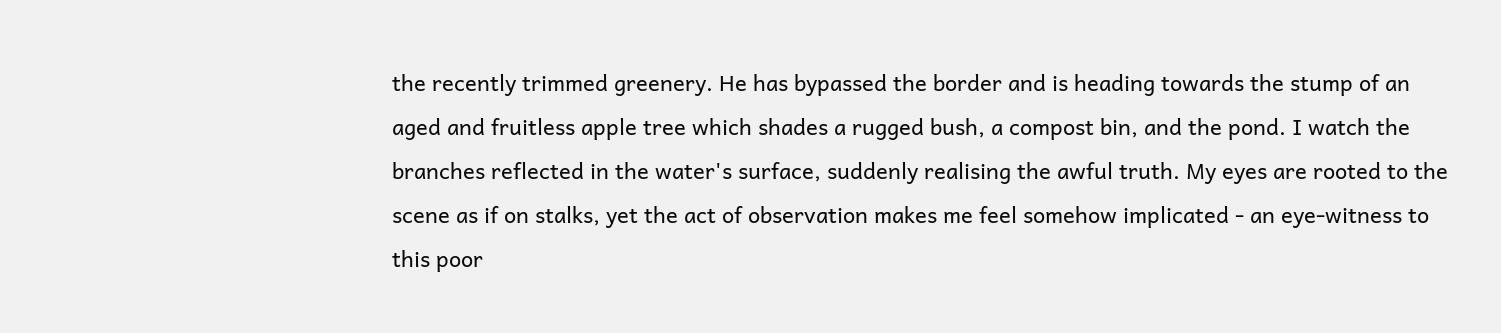the recently trimmed greenery. He has bypassed the border and is heading towards the stump of an aged and fruitless apple tree which shades a rugged bush, a compost bin, and the pond. I watch the branches reflected in the water's surface, suddenly realising the awful truth. My eyes are rooted to the scene as if on stalks, yet the act of observation makes me feel somehow implicated - an eye-witness to this poor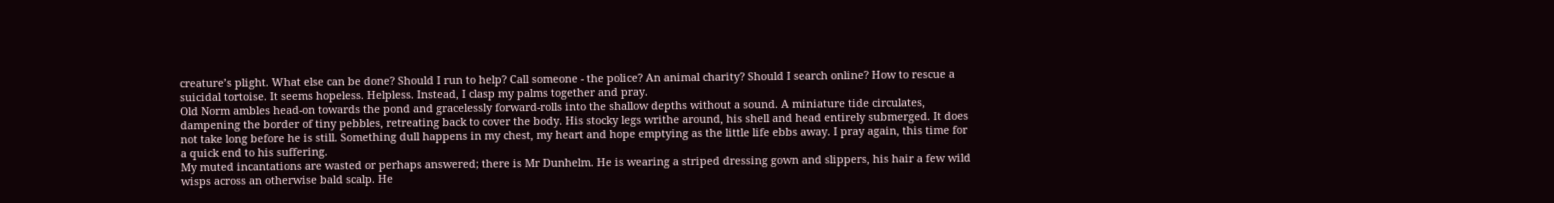creature’s plight. What else can be done? Should I run to help? Call someone - the police? An animal charity? Should I search online? How to rescue a suicidal tortoise. It seems hopeless. Helpless. Instead, I clasp my palms together and pray.
Old Norm ambles head-on towards the pond and gracelessly forward-rolls into the shallow depths without a sound. A miniature tide circulates, dampening the border of tiny pebbles, retreating back to cover the body. His stocky legs writhe around, his shell and head entirely submerged. It does not take long before he is still. Something dull happens in my chest, my heart and hope emptying as the little life ebbs away. I pray again, this time for a quick end to his suffering.
My muted incantations are wasted or perhaps answered; there is Mr Dunhelm. He is wearing a striped dressing gown and slippers, his hair a few wild wisps across an otherwise bald scalp. He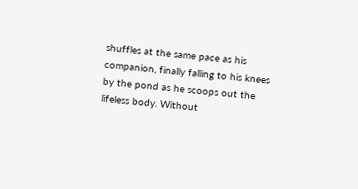shuffles at the same pace as his companion, finally falling to his knees by the pond as he scoops out the lifeless body. Without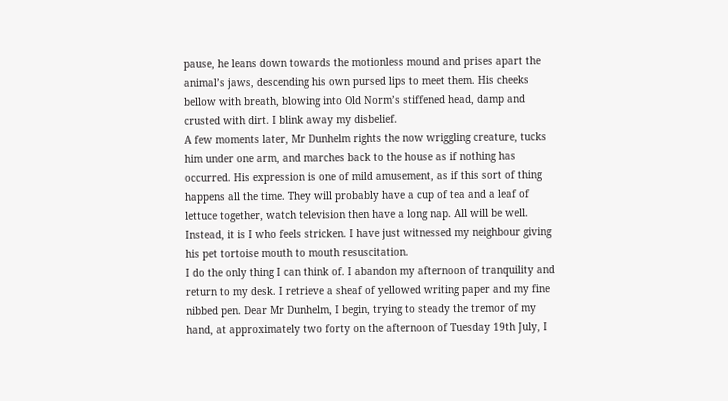pause, he leans down towards the motionless mound and prises apart the animal’s jaws, descending his own pursed lips to meet them. His cheeks bellow with breath, blowing into Old Norm’s stiffened head, damp and crusted with dirt. I blink away my disbelief.
A few moments later, Mr Dunhelm rights the now wriggling creature, tucks him under one arm, and marches back to the house as if nothing has occurred. His expression is one of mild amusement, as if this sort of thing happens all the time. They will probably have a cup of tea and a leaf of lettuce together, watch television then have a long nap. All will be well. Instead, it is I who feels stricken. I have just witnessed my neighbour giving his pet tortoise mouth to mouth resuscitation.
I do the only thing I can think of. I abandon my afternoon of tranquility and return to my desk. I retrieve a sheaf of yellowed writing paper and my fine nibbed pen. Dear Mr Dunhelm, I begin, trying to steady the tremor of my hand, at approximately two forty on the afternoon of Tuesday 19th July, I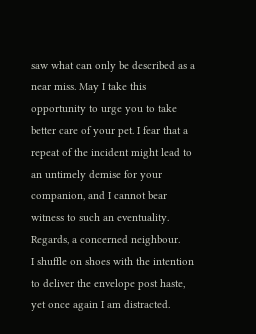saw what can only be described as a near miss. May I take this opportunity to urge you to take better care of your pet. I fear that a repeat of the incident might lead to an untimely demise for your companion, and I cannot bear witness to such an eventuality. Regards, a concerned neighbour.
I shuffle on shoes with the intention to deliver the envelope post haste, yet once again I am distracted.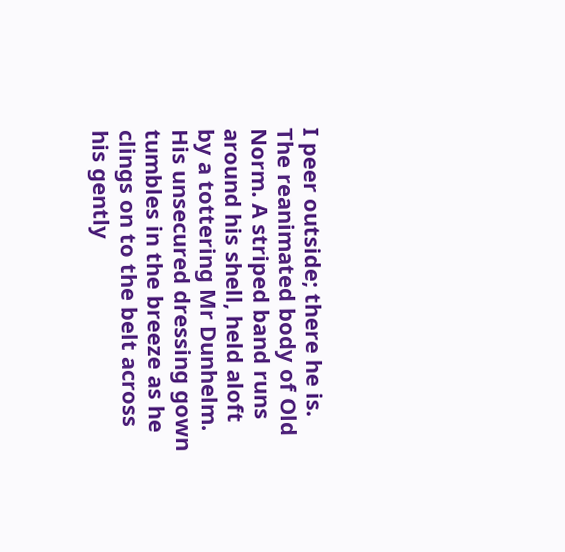I peer outside; there he is. The reanimated body of Old Norm. A striped band runs around his shell, held aloft by a tottering Mr Dunhelm. His unsecured dressing gown tumbles in the breeze as he clings on to the belt across his gently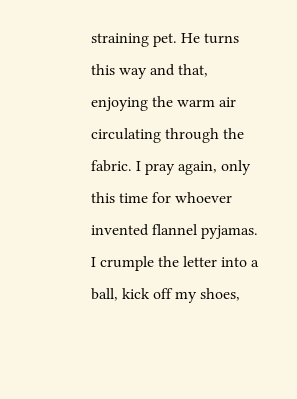straining pet. He turns this way and that, enjoying the warm air circulating through the fabric. I pray again, only this time for whoever invented flannel pyjamas. I crumple the letter into a ball, kick off my shoes,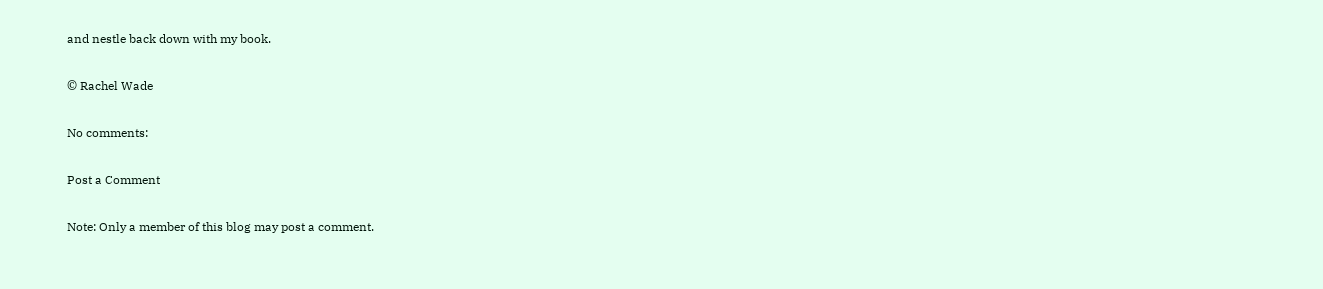and nestle back down with my book.

© Rachel Wade

No comments:

Post a Comment

Note: Only a member of this blog may post a comment.